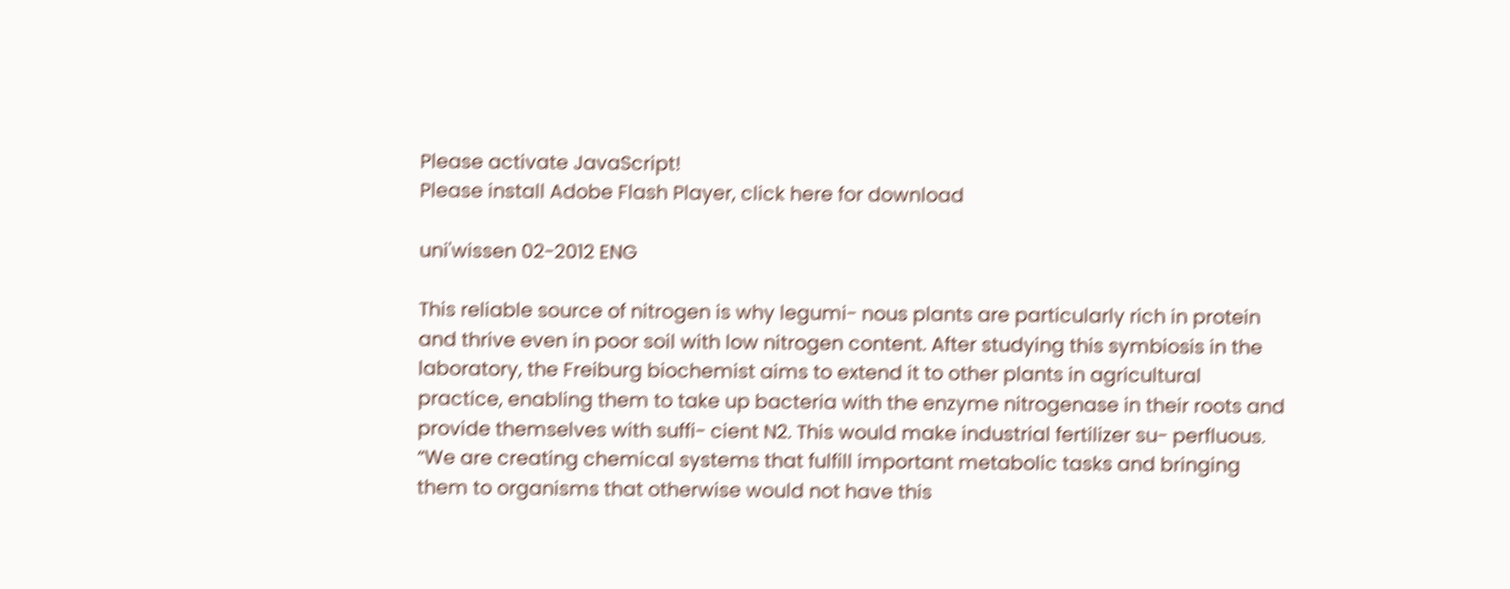Please activate JavaScript!
Please install Adobe Flash Player, click here for download

uni'wissen 02-2012 ENG

This reliable source of nitrogen is why legumi- nous plants are particularly rich in protein and thrive even in poor soil with low nitrogen content. After studying this symbiosis in the laboratory, the Freiburg biochemist aims to extend it to other plants in agricultural practice, enabling them to take up bacteria with the enzyme nitrogenase in their roots and provide themselves with suffi- cient N2. This would make industrial fertilizer su- perfluous. “We are creating chemical systems that fulfill important metabolic tasks and bringing them to organisms that otherwise would not have this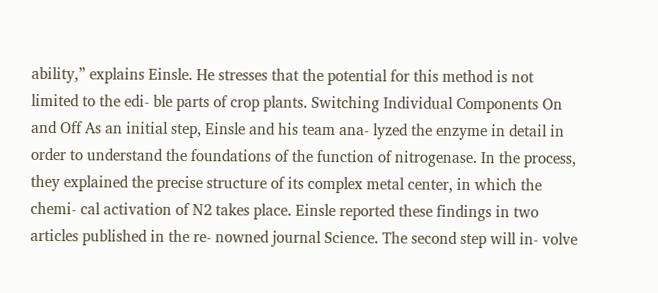ability,” explains Einsle. He stresses that the potential for this method is not limited to the edi- ble parts of crop plants. Switching Individual Components On and Off As an initial step, Einsle and his team ana- lyzed the enzyme in detail in order to understand the foundations of the function of nitrogenase. In the process, they explained the precise structure of its complex metal center, in which the chemi- cal activation of N2 takes place. Einsle reported these findings in two articles published in the re- nowned journal Science. The second step will in- volve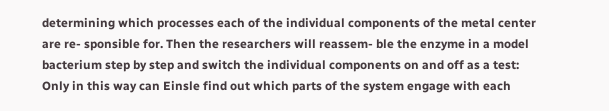determining which processes each of the individual components of the metal center are re- sponsible for. Then the researchers will reassem- ble the enzyme in a model bacterium step by step and switch the individual components on and off as a test: Only in this way can Einsle find out which parts of the system engage with each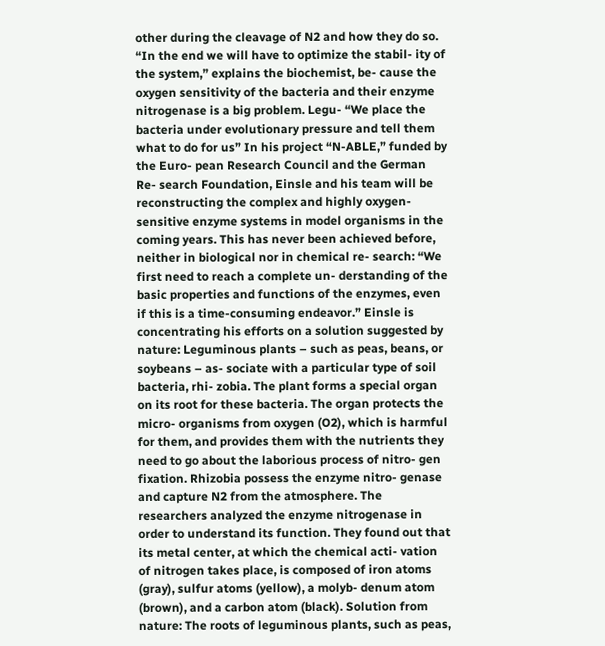other during the cleavage of N2 and how they do so. “In the end we will have to optimize the stabil- ity of the system,” explains the biochemist, be- cause the oxygen sensitivity of the bacteria and their enzyme nitrogenase is a big problem. Legu- “We place the bacteria under evolutionary pressure and tell them what to do for us” In his project “N-ABLE,” funded by the Euro- pean Research Council and the German Re- search Foundation, Einsle and his team will be reconstructing the complex and highly oxygen- sensitive enzyme systems in model organisms in the coming years. This has never been achieved before, neither in biological nor in chemical re- search: “We first need to reach a complete un- derstanding of the basic properties and functions of the enzymes, even if this is a time-consuming endeavor.” Einsle is concentrating his efforts on a solution suggested by nature: Leguminous plants – such as peas, beans, or soybeans – as- sociate with a particular type of soil bacteria, rhi- zobia. The plant forms a special organ on its root for these bacteria. The organ protects the micro- organisms from oxygen (O2), which is harmful for them, and provides them with the nutrients they need to go about the laborious process of nitro- gen fixation. Rhizobia possess the enzyme nitro- genase and capture N2 from the atmosphere. The researchers analyzed the enzyme nitrogenase in order to understand its function. They found out that its metal center, at which the chemical acti- vation of nitrogen takes place, is composed of iron atoms (gray), sulfur atoms (yellow), a molyb- denum atom (brown), and a carbon atom (black). Solution from nature: The roots of leguminous plants, such as peas,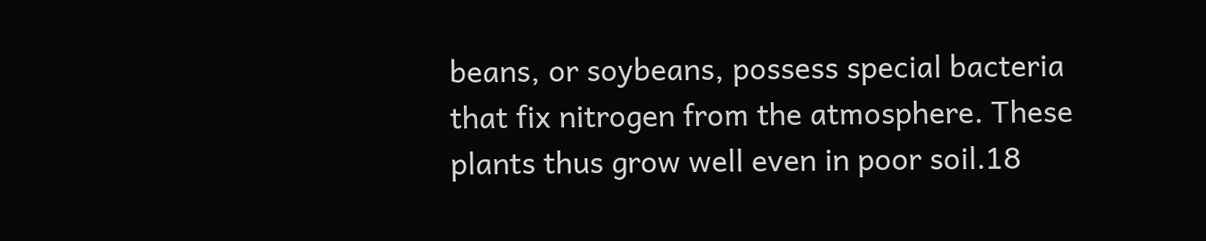beans, or soybeans, possess special bacteria that fix nitrogen from the atmosphere. These plants thus grow well even in poor soil.18